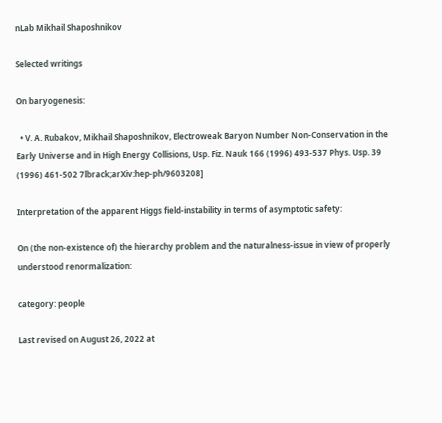nLab Mikhail Shaposhnikov

Selected writings

On baryogenesis:

  • V. A. Rubakov, Mikhail Shaposhnikov, Electroweak Baryon Number Non-Conservation in the Early Universe and in High Energy Collisions, Usp. Fiz. Nauk 166 (1996) 493-537 Phys. Usp. 39 (1996) 461-502 7lbrack;arXiv:hep-ph/9603208]

Interpretation of the apparent Higgs field-instability in terms of asymptotic safety:

On (the non-existence of) the hierarchy problem and the naturalness-issue in view of properly understood renormalization:

category: people

Last revised on August 26, 2022 at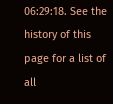06:29:18. See the history of this page for a list of all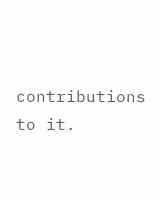contributions to it.